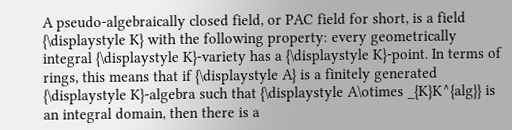A pseudo-algebraically closed field, or PAC field for short, is a field {\displaystyle K} with the following property: every geometrically integral {\displaystyle K}-variety has a {\displaystyle K}-point. In terms of rings, this means that if {\displaystyle A} is a finitely generated {\displaystyle K}-algebra such that {\displaystyle A\otimes _{K}K^{alg}} is an integral domain, then there is a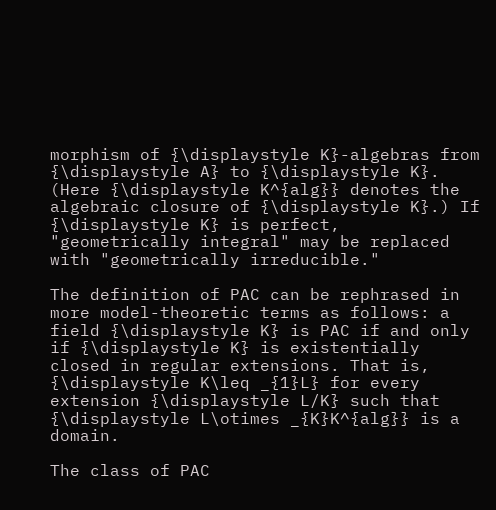morphism of {\displaystyle K}-algebras from {\displaystyle A} to {\displaystyle K}. (Here {\displaystyle K^{alg}} denotes the algebraic closure of {\displaystyle K}.) If {\displaystyle K} is perfect, "geometrically integral" may be replaced with "geometrically irreducible."

The definition of PAC can be rephrased in more model-theoretic terms as follows: a field {\displaystyle K} is PAC if and only if {\displaystyle K} is existentially closed in regular extensions. That is, {\displaystyle K\leq _{1}L} for every extension {\displaystyle L/K} such that {\displaystyle L\otimes _{K}K^{alg}} is a domain.

The class of PAC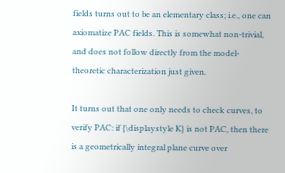fields turns out to be an elementary class; i.e., one can axiomatize PAC fields. This is somewhat non-trivial, and does not follow directly from the model-theoretic characterization just given.

It turns out that one only needs to check curves, to verify PAC: if {\displaystyle K} is not PAC, then there is a geometrically integral plane curve over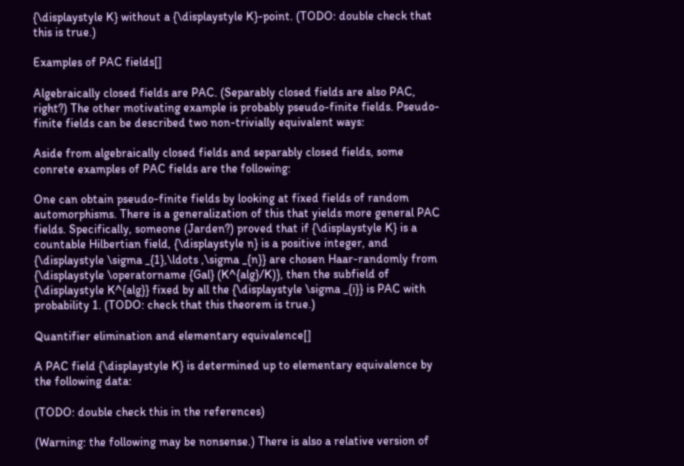{\displaystyle K} without a {\displaystyle K}-point. (TODO: double check that this is true.)

Examples of PAC fields[]

Algebraically closed fields are PAC. (Separably closed fields are also PAC, right?) The other motivating example is probably pseudo-finite fields. Pseudo-finite fields can be described two non-trivially equivalent ways:

Aside from algebraically closed fields and separably closed fields, some conrete examples of PAC fields are the following:

One can obtain pseudo-finite fields by looking at fixed fields of random automorphisms. There is a generalization of this that yields more general PAC fields. Specifically, someone (Jarden?) proved that if {\displaystyle K} is a countable Hilbertian field, {\displaystyle n} is a positive integer, and {\displaystyle \sigma _{1},\ldots ,\sigma _{n}} are chosen Haar-randomly from {\displaystyle \operatorname {Gal} (K^{alg}/K)}, then the subfield of {\displaystyle K^{alg}} fixed by all the {\displaystyle \sigma _{i}} is PAC with probability 1. (TODO: check that this theorem is true.)

Quantifier elimination and elementary equivalence[]

A PAC field {\displaystyle K} is determined up to elementary equivalence by the following data:

(TODO: double check this in the references)

(Warning: the following may be nonsense.) There is also a relative version of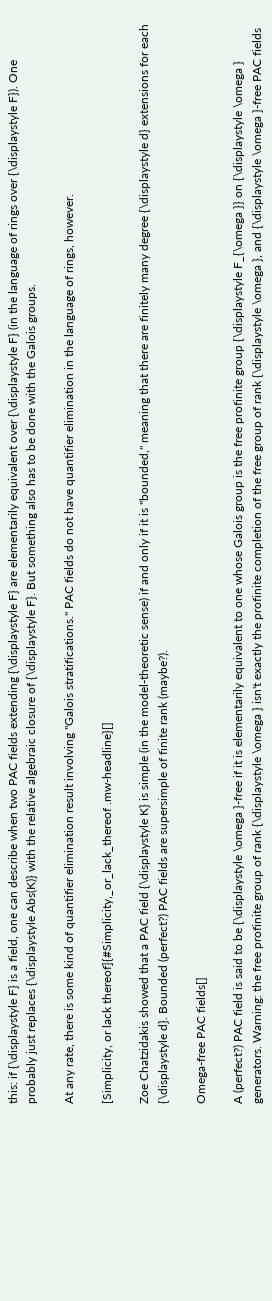this: if {\displaystyle F} is a field, one can describe when two PAC fields extending {\displaystyle F} are elementarily equivalent over {\displaystyle F} (in the language of rings over {\displaystyle F}). One probably just replaces {\displaystyle Abs(K)} with the relative algebraic closure of {\displaystyle F}. But something also has to be done with the Galois groups.

At any rate, there is some kind of quantifier elimination result involving "Galois stratifications." PAC fields do not have quantifier elimination in the language of rings, however.

[Simplicity, or lack thereof]{#Simplicity,_or_lack_thereof .mw-headline}[]

Zoe Chatzidakis showed that a PAC field {\displaystyle K} is simple (in the model-theoretic sense) if and only if it is "bounded," meaning that there are finitely many degree {\displaystyle d} extensions for each {\displaystyle d}. Bounded (perfect?) PAC fields are supersimple of finite rank (maybe?).

Omega-free PAC fields[]

A (perfect?) PAC field is said to be {\displaystyle \omega }-free if it is elementarily equivalent to one whose Galois group is the free profinite group {\displaystyle F_{\omega }} on {\displaystyle \omega } generators. Warning: the free profinite group of rank {\displaystyle \omega } isn't exactly the profinite completion of the free group of rank {\displaystyle \omega }, and {\displaystyle \omega }-free PAC fields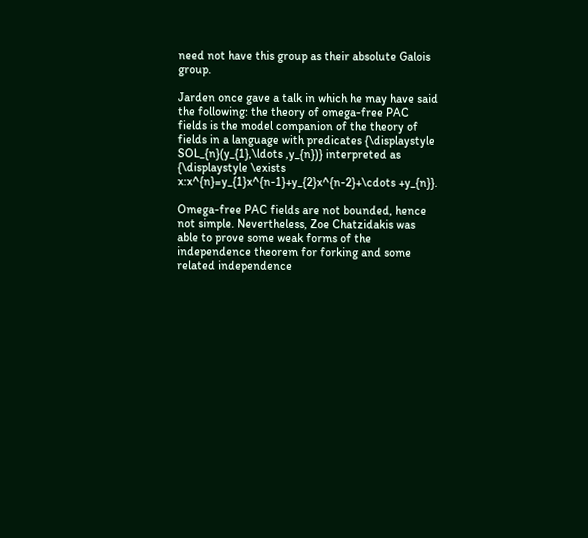need not have this group as their absolute Galois group.

Jarden once gave a talk in which he may have said the following: the theory of omega-free PAC fields is the model companion of the theory of fields in a language with predicates {\displaystyle SOL_{n}(y_{1},\ldots ,y_{n})} interpreted as {\displaystyle \exists x:x^{n}=y_{1}x^{n-1}+y_{2}x^{n-2}+\cdots +y_{n}}.

Omega-free PAC fields are not bounded, hence not simple. Nevertheless, Zoe Chatzidakis was able to prove some weak forms of the independence theorem for forking and some related independence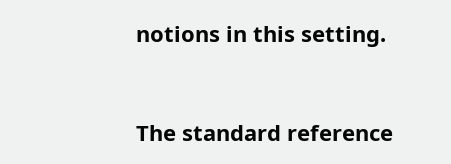notions in this setting.


The standard reference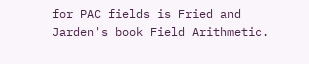for PAC fields is Fried and Jarden's book Field Arithmetic.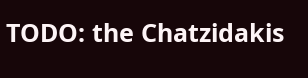TODO: the Chatzidakis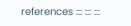references ::: ::: :::